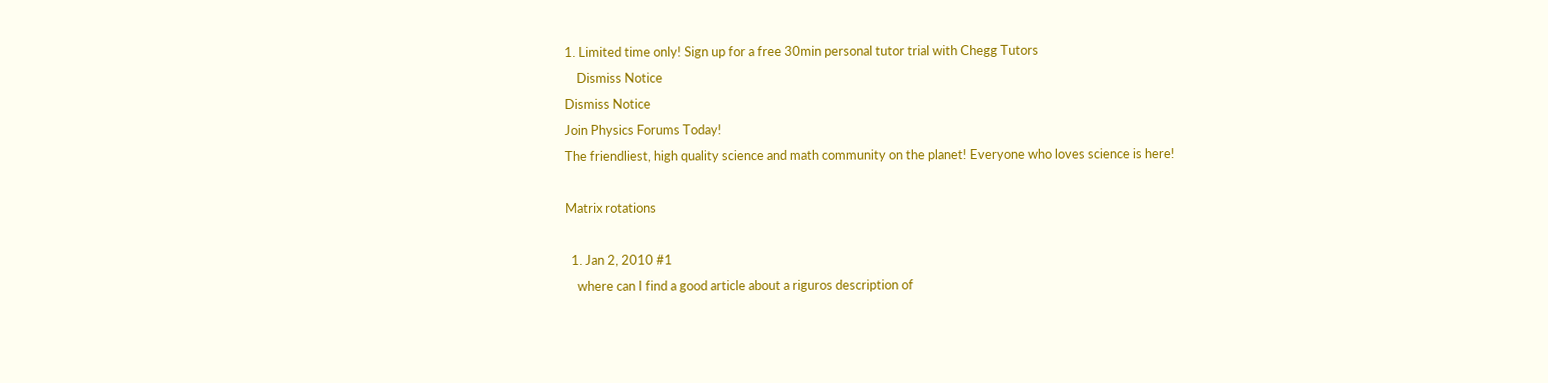1. Limited time only! Sign up for a free 30min personal tutor trial with Chegg Tutors
    Dismiss Notice
Dismiss Notice
Join Physics Forums Today!
The friendliest, high quality science and math community on the planet! Everyone who loves science is here!

Matrix rotations

  1. Jan 2, 2010 #1
    where can I find a good article about a riguros description of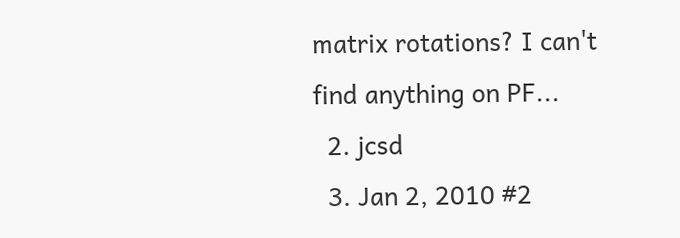matrix rotations? I can't find anything on PF...
  2. jcsd
  3. Jan 2, 2010 #2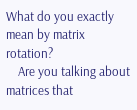What do you exactly mean by matrix rotation?
    Are you talking about matrices that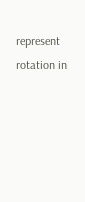represent rotation in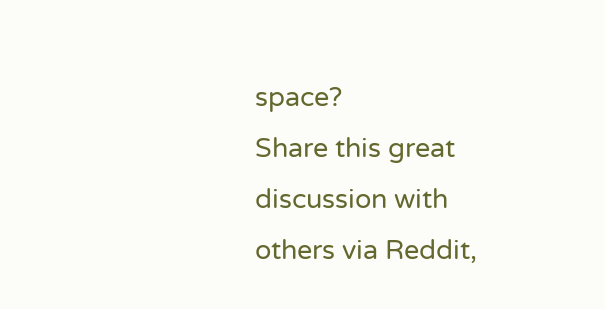space?
Share this great discussion with others via Reddit,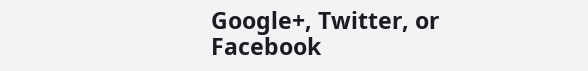Google+, Twitter, or Facebook